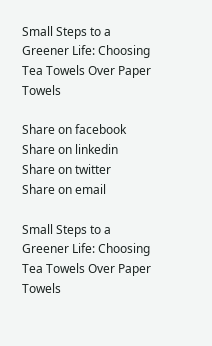Small Steps to a Greener Life: Choosing Tea Towels Over Paper Towels

Share on facebook
Share on linkedin
Share on twitter
Share on email

Small Steps to a Greener Life: Choosing Tea Towels Over Paper Towels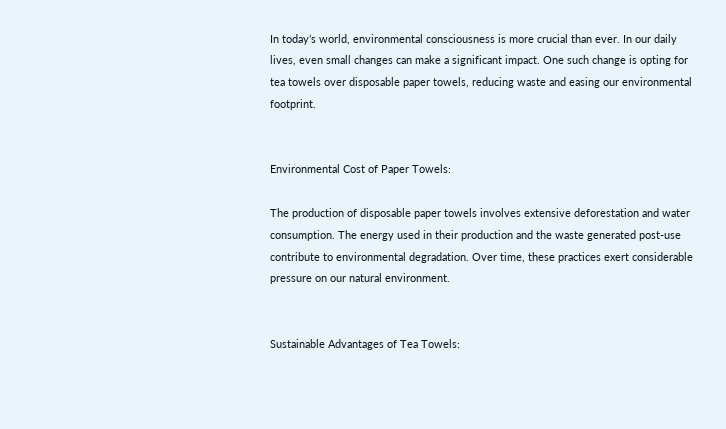In today’s world, environmental consciousness is more crucial than ever. In our daily lives, even small changes can make a significant impact. One such change is opting for tea towels over disposable paper towels, reducing waste and easing our environmental footprint.


Environmental Cost of Paper Towels:

The production of disposable paper towels involves extensive deforestation and water consumption. The energy used in their production and the waste generated post-use contribute to environmental degradation. Over time, these practices exert considerable pressure on our natural environment.


Sustainable Advantages of Tea Towels: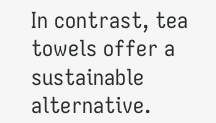In contrast, tea towels offer a sustainable alternative.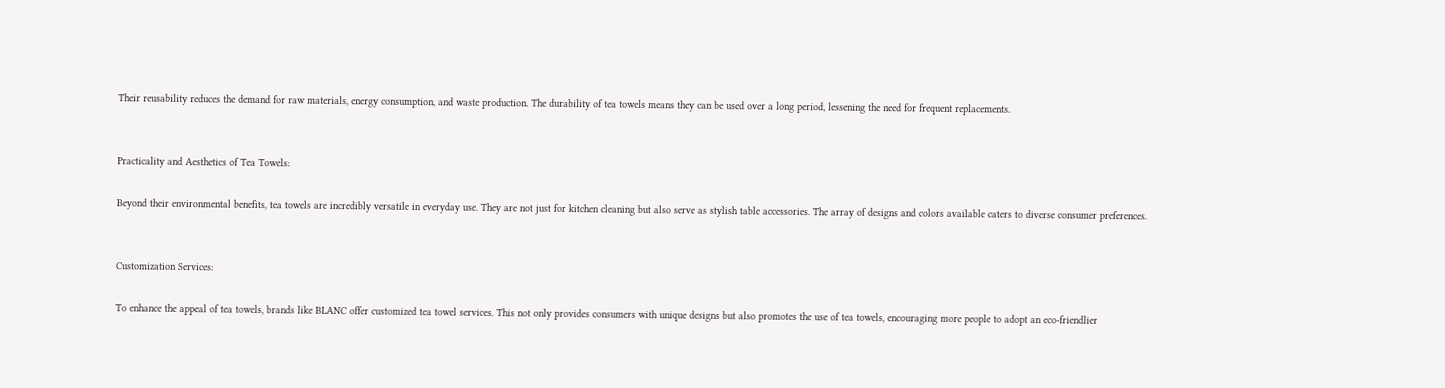Their reusability reduces the demand for raw materials, energy consumption, and waste production. The durability of tea towels means they can be used over a long period, lessening the need for frequent replacements.


Practicality and Aesthetics of Tea Towels:

Beyond their environmental benefits, tea towels are incredibly versatile in everyday use. They are not just for kitchen cleaning but also serve as stylish table accessories. The array of designs and colors available caters to diverse consumer preferences.


Customization Services:

To enhance the appeal of tea towels, brands like BLANC offer customized tea towel services. This not only provides consumers with unique designs but also promotes the use of tea towels, encouraging more people to adopt an eco-friendlier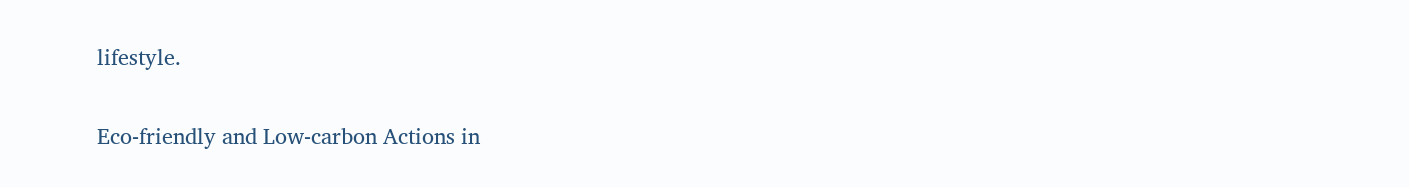lifestyle.


Eco-friendly and Low-carbon Actions in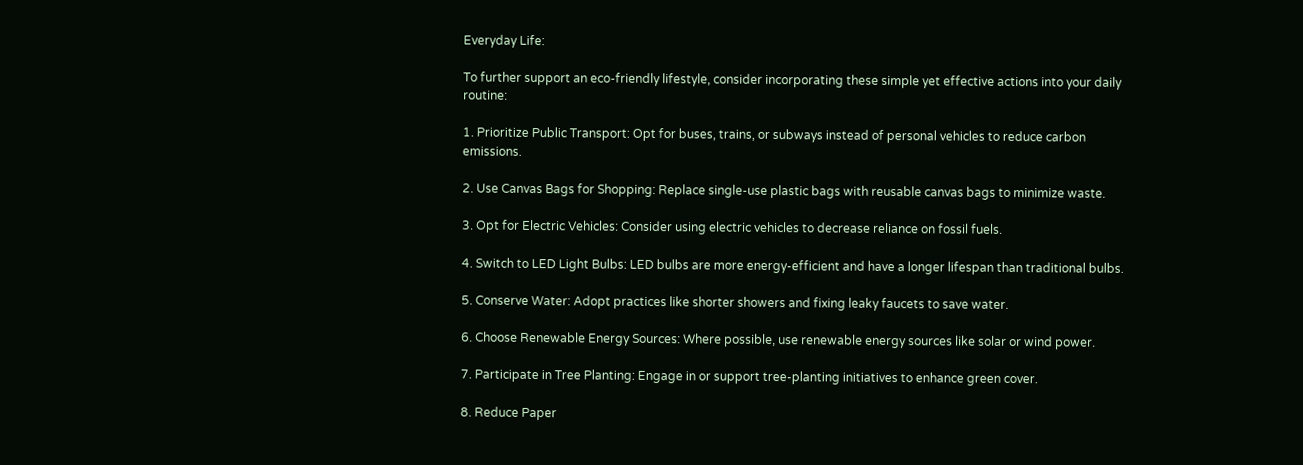Everyday Life:

To further support an eco-friendly lifestyle, consider incorporating these simple yet effective actions into your daily routine:

1. Prioritize Public Transport: Opt for buses, trains, or subways instead of personal vehicles to reduce carbon emissions.

2. Use Canvas Bags for Shopping: Replace single-use plastic bags with reusable canvas bags to minimize waste.

3. Opt for Electric Vehicles: Consider using electric vehicles to decrease reliance on fossil fuels.

4. Switch to LED Light Bulbs: LED bulbs are more energy-efficient and have a longer lifespan than traditional bulbs.

5. Conserve Water: Adopt practices like shorter showers and fixing leaky faucets to save water.

6. Choose Renewable Energy Sources: Where possible, use renewable energy sources like solar or wind power.

7. Participate in Tree Planting: Engage in or support tree-planting initiatives to enhance green cover.

8. Reduce Paper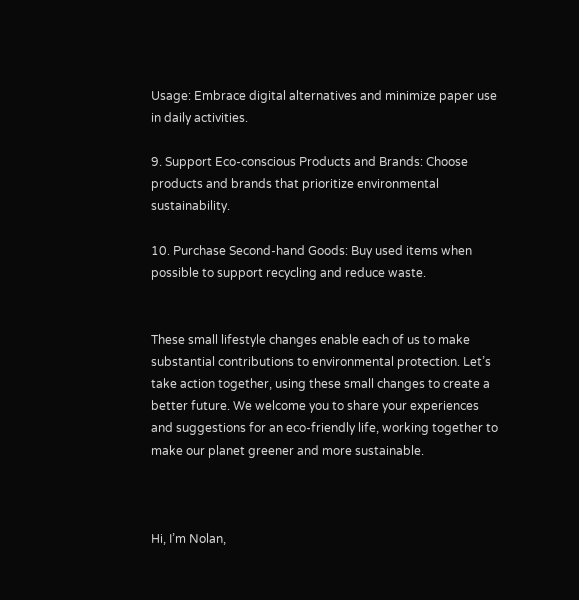Usage: Embrace digital alternatives and minimize paper use in daily activities.

9. Support Eco-conscious Products and Brands: Choose products and brands that prioritize environmental sustainability.

10. Purchase Second-hand Goods: Buy used items when possible to support recycling and reduce waste.


These small lifestyle changes enable each of us to make substantial contributions to environmental protection. Let’s take action together, using these small changes to create a better future. We welcome you to share your experiences and suggestions for an eco-friendly life, working together to make our planet greener and more sustainable.



Hi, I’m Nolan,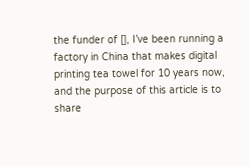the funder of [], I’ve been running a factory in China that makes digital printing tea towel for 10 years now, and the purpose of this article is to share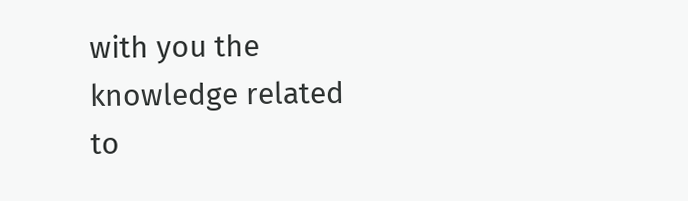with you the knowledge related to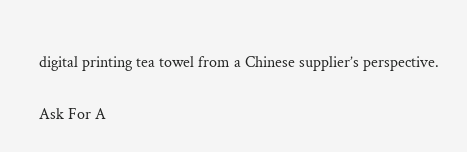digital printing tea towel from a Chinese supplier’s perspective.

Ask For A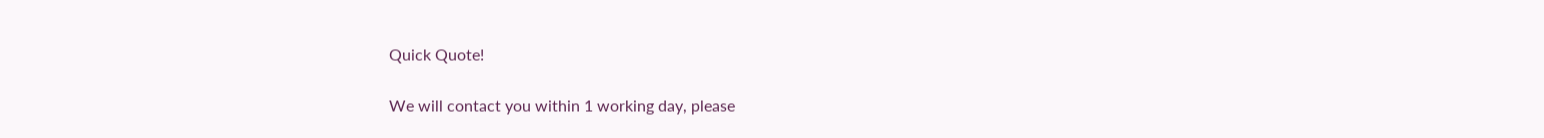Quick Quote!

We will contact you within 1 working day, please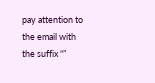pay attention to the email with the suffix “”